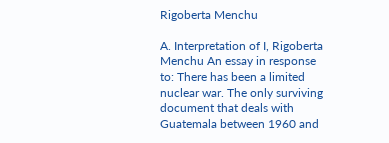Rigoberta Menchu

A. Interpretation of I, Rigoberta Menchu An essay in response to: There has been a limited nuclear war. The only surviving document that deals with Guatemala between 1960 and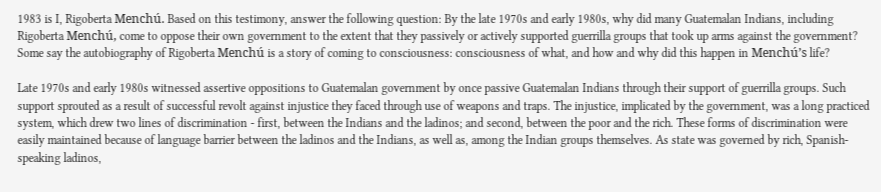1983 is I, Rigoberta Menchú. Based on this testimony, answer the following question: By the late 1970s and early 1980s, why did many Guatemalan Indians, including Rigoberta Menchú, come to oppose their own government to the extent that they passively or actively supported guerrilla groups that took up arms against the government? Some say the autobiography of Rigoberta Menchú is a story of coming to consciousness: consciousness of what, and how and why did this happen in Menchú’s life?

Late 1970s and early 1980s witnessed assertive oppositions to Guatemalan government by once passive Guatemalan Indians through their support of guerrilla groups. Such support sprouted as a result of successful revolt against injustice they faced through use of weapons and traps. The injustice, implicated by the government, was a long practiced system, which drew two lines of discrimination - first, between the Indians and the ladinos; and second, between the poor and the rich. These forms of discrimination were easily maintained because of language barrier between the ladinos and the Indians, as well as, among the Indian groups themselves. As state was governed by rich, Spanish-speaking ladinos,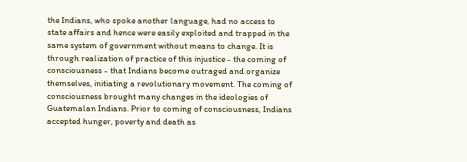the Indians, who spoke another language, had no access to state affairs and hence were easily exploited and trapped in the same system of government without means to change. It is through realization of practice of this injustice - the coming of consciousness - that Indians become outraged and organize themselves, initiating a revolutionary movement. The coming of consciousness brought many changes in the ideologies of Guatemalan Indians. Prior to coming of consciousness, Indians accepted hunger, poverty and death as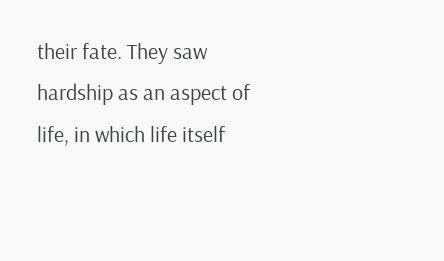their fate. They saw hardship as an aspect of life, in which life itself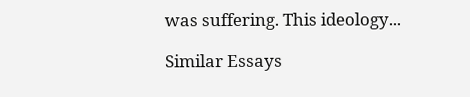was suffering. This ideology...

Similar Essays